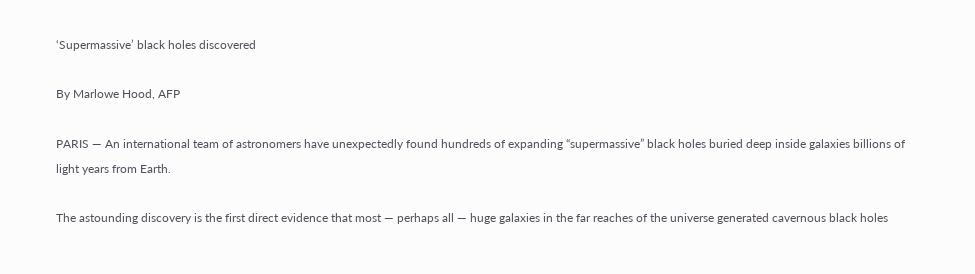‘Supermassive’ black holes discovered

By Marlowe Hood, AFP

PARIS — An international team of astronomers have unexpectedly found hundreds of expanding “supermassive” black holes buried deep inside galaxies billions of light years from Earth.

The astounding discovery is the first direct evidence that most — perhaps all — huge galaxies in the far reaches of the universe generated cavernous black holes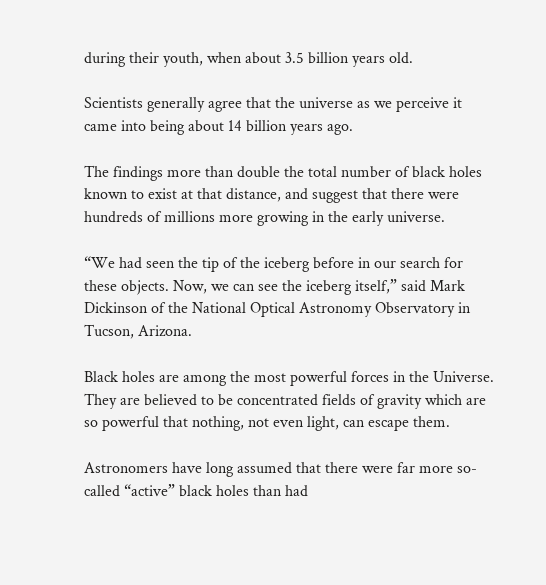during their youth, when about 3.5 billion years old.

Scientists generally agree that the universe as we perceive it came into being about 14 billion years ago.

The findings more than double the total number of black holes known to exist at that distance, and suggest that there were hundreds of millions more growing in the early universe.

“We had seen the tip of the iceberg before in our search for these objects. Now, we can see the iceberg itself,” said Mark Dickinson of the National Optical Astronomy Observatory in Tucson, Arizona.

Black holes are among the most powerful forces in the Universe. They are believed to be concentrated fields of gravity which are so powerful that nothing, not even light, can escape them.

Astronomers have long assumed that there were far more so-called “active” black holes than had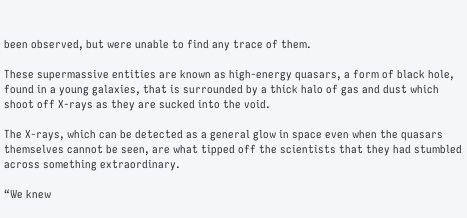been observed, but were unable to find any trace of them.

These supermassive entities are known as high-energy quasars, a form of black hole, found in a young galaxies, that is surrounded by a thick halo of gas and dust which shoot off X-rays as they are sucked into the void.

The X-rays, which can be detected as a general glow in space even when the quasars themselves cannot be seen, are what tipped off the scientists that they had stumbled across something extraordinary.

“We knew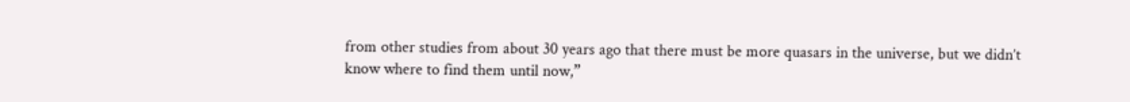from other studies from about 30 years ago that there must be more quasars in the universe, but we didn’t know where to find them until now,”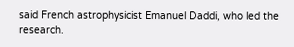said French astrophysicist Emanuel Daddi, who led the research.